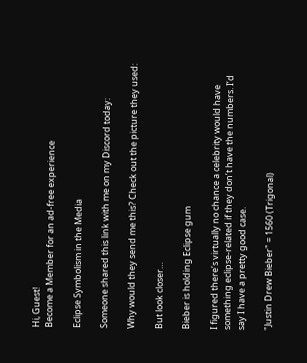Hi, Guest!
Become a Member for an ad-free experience

Eclipse Symbolism in the Media

Someone shared this link with me on my Discord today:

Why would they send me this? Check out the picture they used:

But look closer…

Bieber is holding Eclipse gum

I figured there’s virtually no chance a celebrity would have something eclipse-related if they don’t have the numbers. I’d say I have a pretty good case.

"Justin Drew Bieber" = 1560 (Trigonal)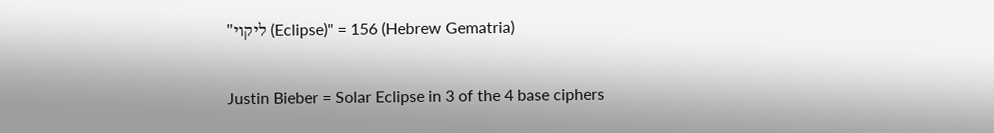"ליקוי (Eclipse)" = 156 (Hebrew Gematria)

Justin Bieber = Solar Eclipse in 3 of the 4 base ciphers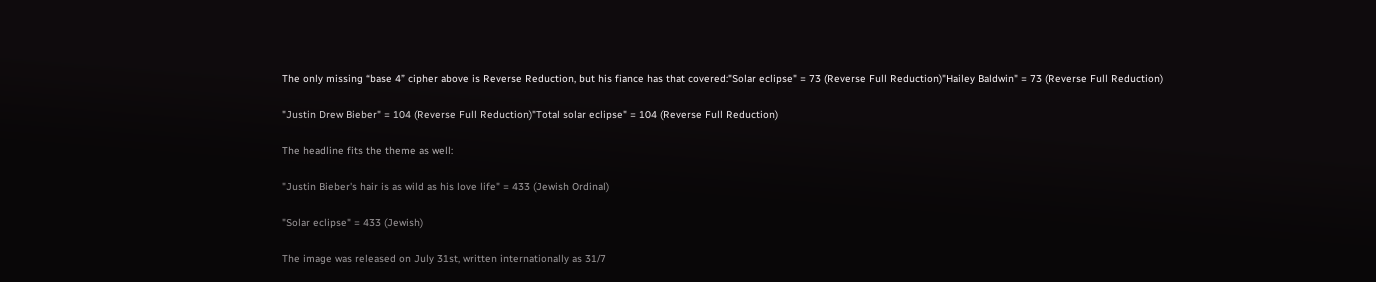The only missing “base 4” cipher above is Reverse Reduction, but his fiance has that covered:"Solar eclipse" = 73 (Reverse Full Reduction)"Hailey Baldwin" = 73 (Reverse Full Reduction)

"Justin Drew Bieber" = 104 (Reverse Full Reduction)"Total solar eclipse" = 104 (Reverse Full Reduction)

The headline fits the theme as well:

"Justin Bieber's hair is as wild as his love life" = 433 (Jewish Ordinal)

"Solar eclipse" = 433 (Jewish)

The image was released on July 31st, written internationally as 31/7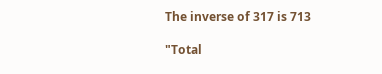The inverse of 317 is 713

"Total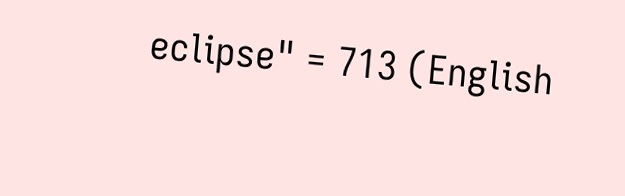eclipse" = 713 (English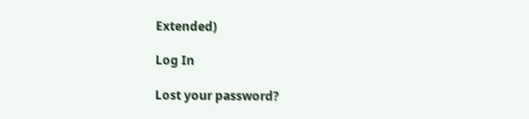Extended)

Log In

Lost your password?